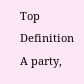Top Definition
A party,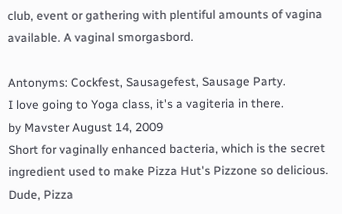club, event or gathering with plentiful amounts of vagina available. A vaginal smorgasbord.

Antonyms: Cockfest, Sausagefest, Sausage Party.
I love going to Yoga class, it's a vagiteria in there.
by Mavster August 14, 2009
Short for vaginally enhanced bacteria, which is the secret ingredient used to make Pizza Hut's Pizzone so delicious.
Dude, Pizza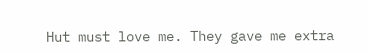Hut must love me. They gave me extra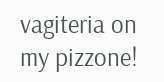vagiteria on my pizzone!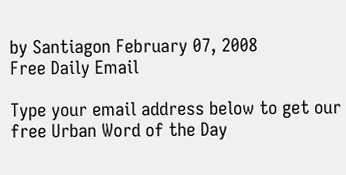by Santiagon February 07, 2008
Free Daily Email

Type your email address below to get our free Urban Word of the Day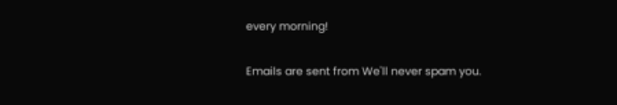every morning!

Emails are sent from We'll never spam you.